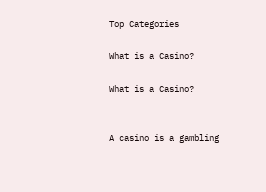Top Categories

What is a Casino?

What is a Casino?


A casino is a gambling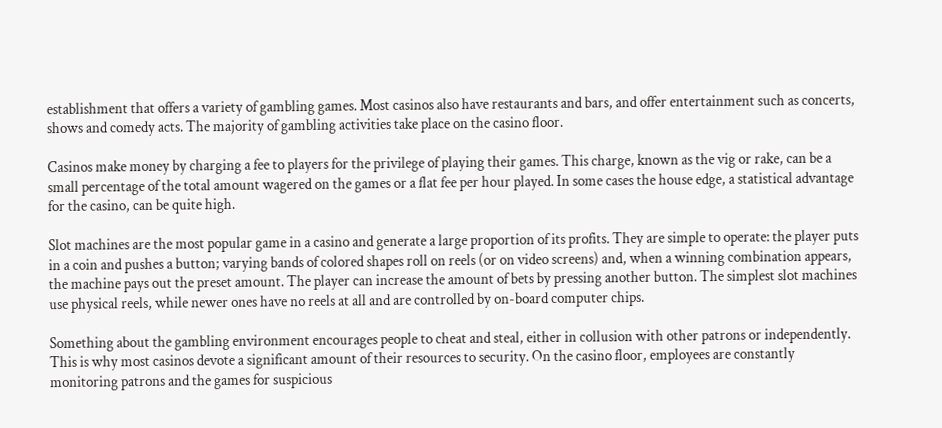establishment that offers a variety of gambling games. Most casinos also have restaurants and bars, and offer entertainment such as concerts, shows and comedy acts. The majority of gambling activities take place on the casino floor.

Casinos make money by charging a fee to players for the privilege of playing their games. This charge, known as the vig or rake, can be a small percentage of the total amount wagered on the games or a flat fee per hour played. In some cases the house edge, a statistical advantage for the casino, can be quite high.

Slot machines are the most popular game in a casino and generate a large proportion of its profits. They are simple to operate: the player puts in a coin and pushes a button; varying bands of colored shapes roll on reels (or on video screens) and, when a winning combination appears, the machine pays out the preset amount. The player can increase the amount of bets by pressing another button. The simplest slot machines use physical reels, while newer ones have no reels at all and are controlled by on-board computer chips.

Something about the gambling environment encourages people to cheat and steal, either in collusion with other patrons or independently. This is why most casinos devote a significant amount of their resources to security. On the casino floor, employees are constantly monitoring patrons and the games for suspicious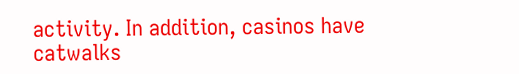activity. In addition, casinos have catwalks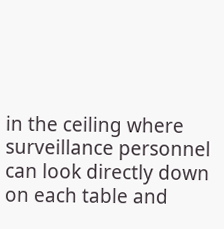in the ceiling where surveillance personnel can look directly down on each table and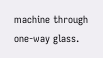machine through one-way glass.